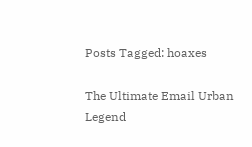Posts Tagged: hoaxes

The Ultimate Email Urban Legend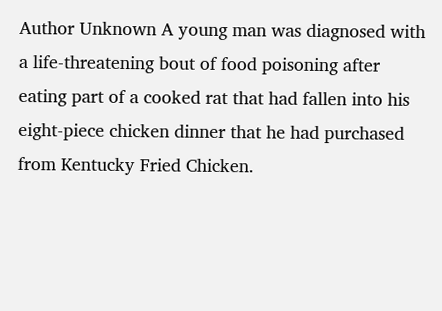Author Unknown A young man was diagnosed with a life-threatening bout of food poisoning after eating part of a cooked rat that had fallen into his eight-piece chicken dinner that he had purchased from Kentucky Fried Chicken.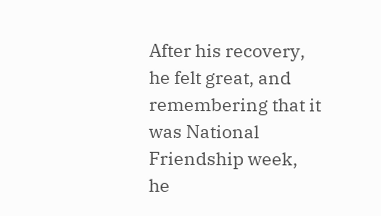After his recovery, he felt great, and remembering that it was National Friendship week, he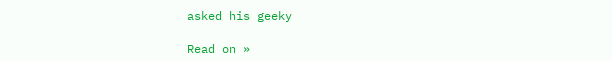asked his geeky

Read on »